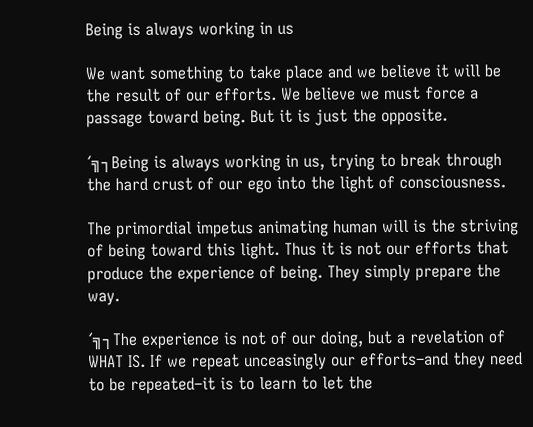Being is always working in us

We want something to take place and we believe it will be the result of our efforts. We believe we must force a passage toward being. But it is just the opposite.

´╗┐Being is always working in us, trying to break through the hard crust of our ego into the light of consciousness.

The primordial impetus animating human will is the striving of being toward this light. Thus it is not our efforts that produce the experience of being. They simply prepare the way.

´╗┐The experience is not of our doing, but a revelation of WHAT IS. If we repeat unceasingly our efforts–and they need to be repeated–it is to learn to let the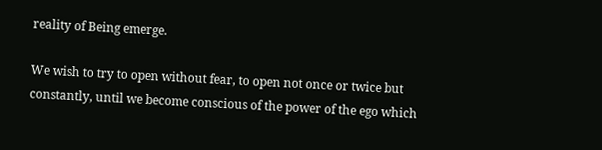reality of Being emerge.

We wish to try to open without fear, to open not once or twice but constantly, until we become conscious of the power of the ego which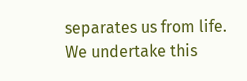separates us from life. We undertake this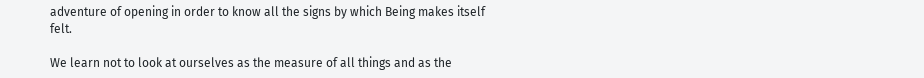adventure of opening in order to know all the signs by which Being makes itself felt.

We learn not to look at ourselves as the measure of all things and as the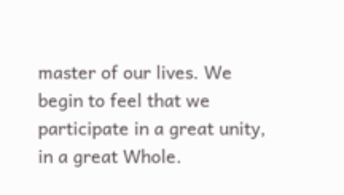master of our lives. We begin to feel that we participate in a great unity, in a great Whole.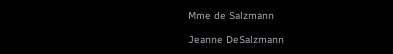Mme de Salzmann

Jeanne DeSalzmann